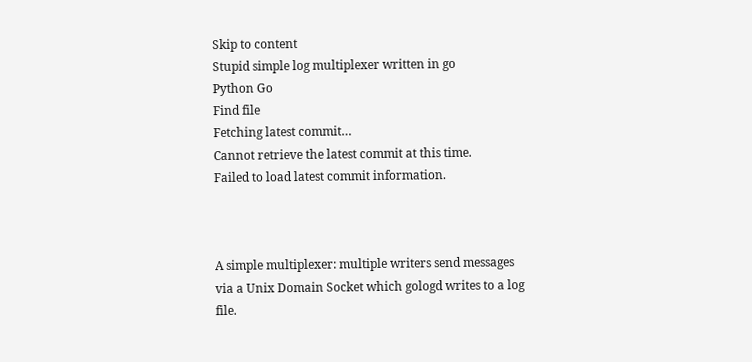Skip to content
Stupid simple log multiplexer written in go
Python Go
Find file
Fetching latest commit…
Cannot retrieve the latest commit at this time.
Failed to load latest commit information.



A simple multiplexer: multiple writers send messages via a Unix Domain Socket which gologd writes to a log file.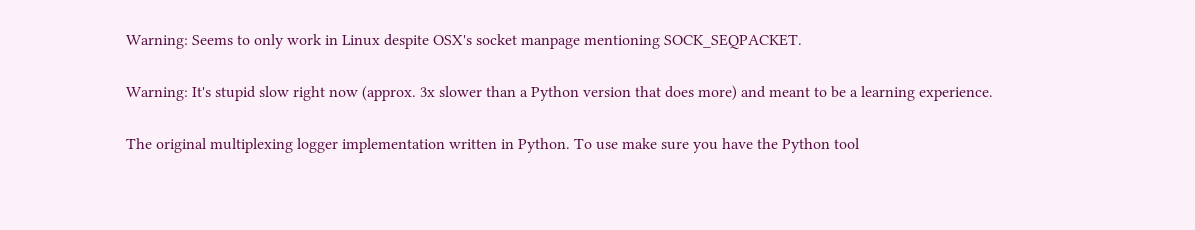Warning: Seems to only work in Linux despite OSX's socket manpage mentioning SOCK_SEQPACKET.

Warning: It's stupid slow right now (approx. 3x slower than a Python version that does more) and meant to be a learning experience.

The original multiplexing logger implementation written in Python. To use make sure you have the Python tool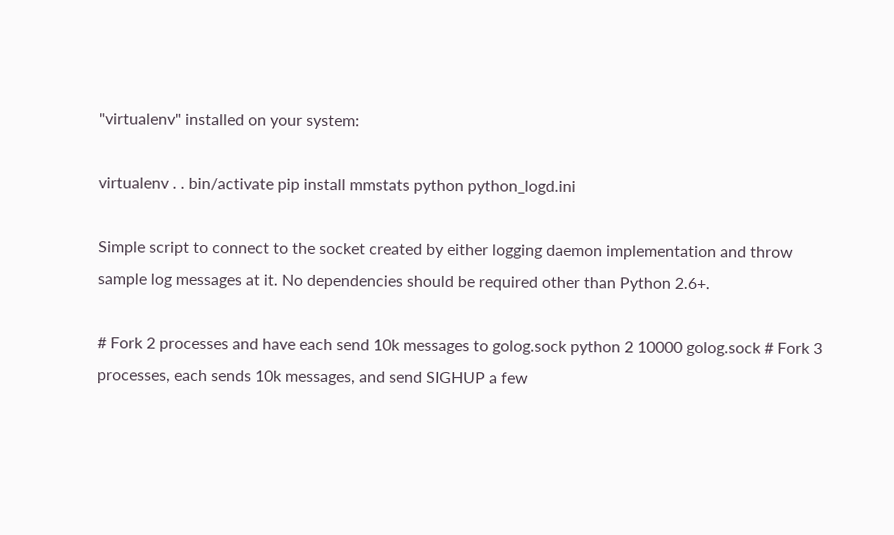"virtualenv" installed on your system:

virtualenv . . bin/activate pip install mmstats python python_logd.ini

Simple script to connect to the socket created by either logging daemon implementation and throw sample log messages at it. No dependencies should be required other than Python 2.6+.

# Fork 2 processes and have each send 10k messages to golog.sock python 2 10000 golog.sock # Fork 3 processes, each sends 10k messages, and send SIGHUP a few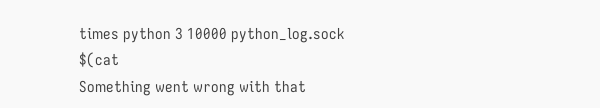times python 3 10000 python_log.sock $(cat
Something went wrong with that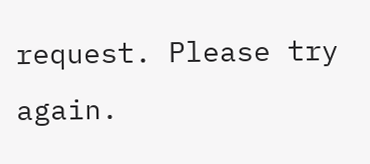request. Please try again.